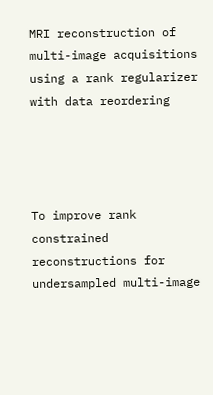MRI reconstruction of multi-image acquisitions using a rank regularizer with data reordering




To improve rank constrained reconstructions for undersampled multi-image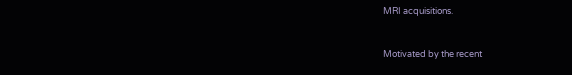MRI acquisitions.


Motivated by the recent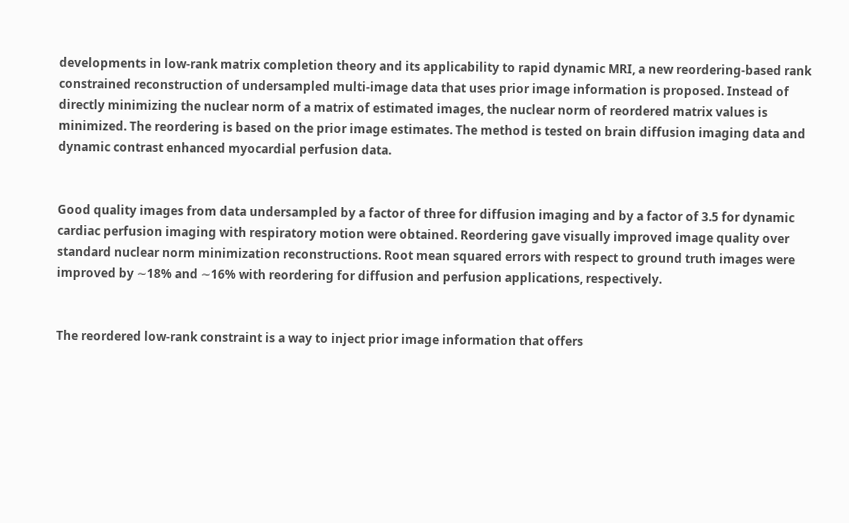developments in low-rank matrix completion theory and its applicability to rapid dynamic MRI, a new reordering-based rank constrained reconstruction of undersampled multi-image data that uses prior image information is proposed. Instead of directly minimizing the nuclear norm of a matrix of estimated images, the nuclear norm of reordered matrix values is minimized. The reordering is based on the prior image estimates. The method is tested on brain diffusion imaging data and dynamic contrast enhanced myocardial perfusion data.


Good quality images from data undersampled by a factor of three for diffusion imaging and by a factor of 3.5 for dynamic cardiac perfusion imaging with respiratory motion were obtained. Reordering gave visually improved image quality over standard nuclear norm minimization reconstructions. Root mean squared errors with respect to ground truth images were improved by ∼18% and ∼16% with reordering for diffusion and perfusion applications, respectively.


The reordered low-rank constraint is a way to inject prior image information that offers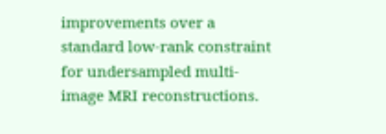improvements over a standard low-rank constraint for undersampled multi-image MRI reconstructions.